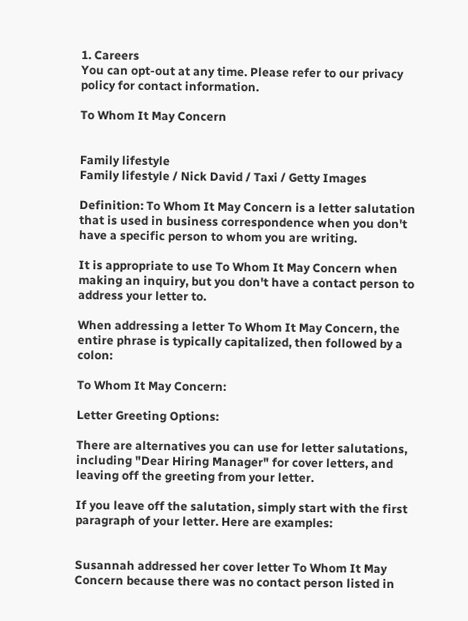1. Careers
You can opt-out at any time. Please refer to our privacy policy for contact information.

To Whom It May Concern


Family lifestyle
Family lifestyle / Nick David / Taxi / Getty Images

Definition: To Whom It May Concern is a letter salutation that is used in business correspondence when you don't have a specific person to whom you are writing.

It is appropriate to use To Whom It May Concern when making an inquiry, but you don't have a contact person to address your letter to.

When addressing a letter To Whom It May Concern, the entire phrase is typically capitalized, then followed by a colon:

To Whom It May Concern:

Letter Greeting Options:

There are alternatives you can use for letter salutations, including "Dear Hiring Manager" for cover letters, and leaving off the greeting from your letter.

If you leave off the salutation, simply start with the first paragraph of your letter. Here are examples:


Susannah addressed her cover letter To Whom It May Concern because there was no contact person listed in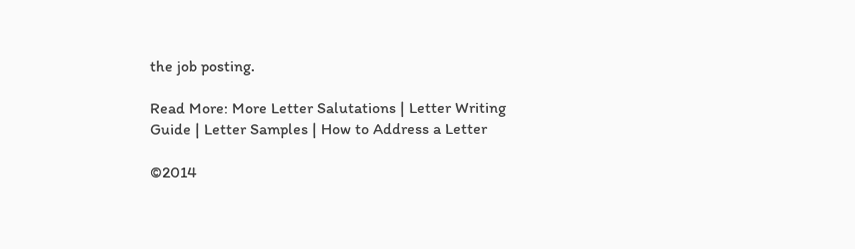the job posting.

Read More: More Letter Salutations | Letter Writing Guide | Letter Samples | How to Address a Letter

©2014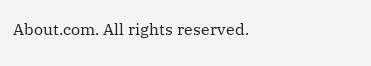About.com. All rights reserved.